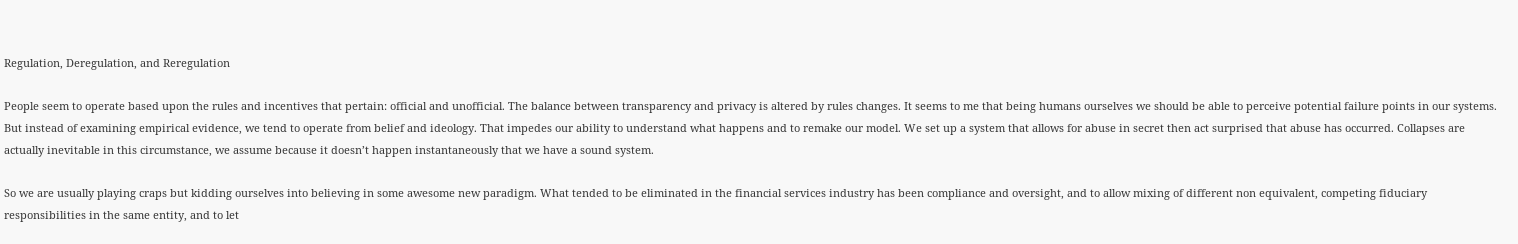Regulation, Deregulation, and Reregulation

People seem to operate based upon the rules and incentives that pertain: official and unofficial. The balance between transparency and privacy is altered by rules changes. It seems to me that being humans ourselves we should be able to perceive potential failure points in our systems. But instead of examining empirical evidence, we tend to operate from belief and ideology. That impedes our ability to understand what happens and to remake our model. We set up a system that allows for abuse in secret then act surprised that abuse has occurred. Collapses are actually inevitable in this circumstance, we assume because it doesn’t happen instantaneously that we have a sound system.

So we are usually playing craps but kidding ourselves into believing in some awesome new paradigm. What tended to be eliminated in the financial services industry has been compliance and oversight, and to allow mixing of different non equivalent, competing fiduciary responsibilities in the same entity, and to let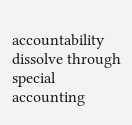accountability dissolve through special accounting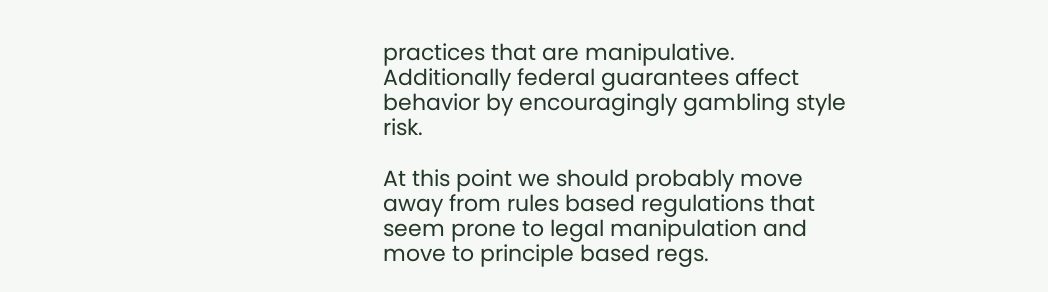practices that are manipulative. Additionally federal guarantees affect behavior by encouragingly gambling style risk.

At this point we should probably move away from rules based regulations that seem prone to legal manipulation and move to principle based regs.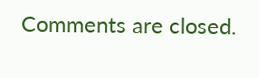Comments are closed.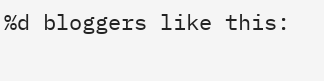%d bloggers like this: